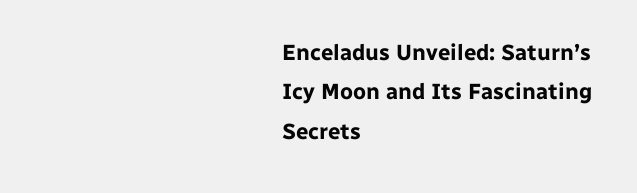Enceladus Unveiled: Saturn’s Icy Moon and Its Fascinating Secrets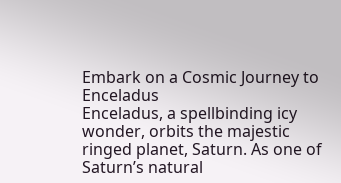Embark on a Cosmic Journey to Enceladus
Enceladus, a spellbinding icy wonder, orbits the majestic ringed planet, Saturn. As one of Saturn’s natural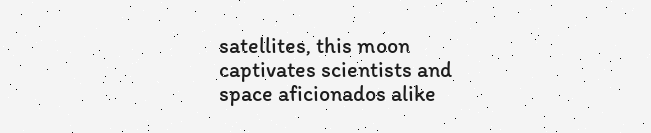satellites, this moon captivates scientists and space aficionados alike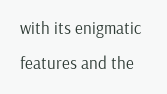with its enigmatic features and the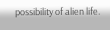possibility of alien life.